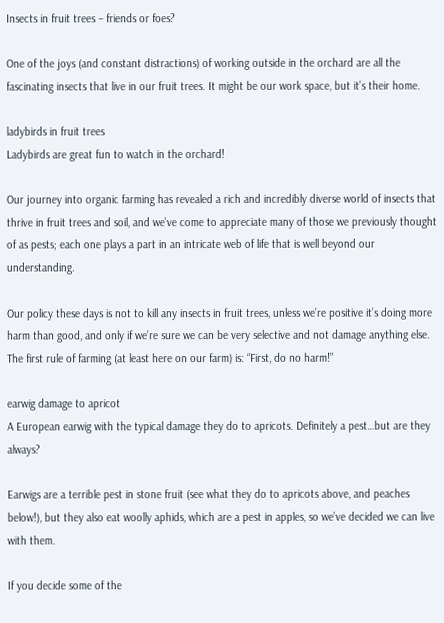Insects in fruit trees – friends or foes?

One of the joys (and constant distractions) of working outside in the orchard are all the fascinating insects that live in our fruit trees. It might be our work space, but it’s their home.

ladybirds in fruit trees
Ladybirds are great fun to watch in the orchard!

Our journey into organic farming has revealed a rich and incredibly diverse world of insects that thrive in fruit trees and soil, and we’ve come to appreciate many of those we previously thought of as pests; each one plays a part in an intricate web of life that is well beyond our understanding.

Our policy these days is not to kill any insects in fruit trees, unless we’re positive it’s doing more harm than good, and only if we’re sure we can be very selective and not damage anything else. The first rule of farming (at least here on our farm) is: “First, do no harm!”

earwig damage to apricot
A European earwig with the typical damage they do to apricots. Definitely a pest…but are they always?

Earwigs are a terrible pest in stone fruit (see what they do to apricots above, and peaches below!), but they also eat woolly aphids, which are a pest in apples, so we’ve decided we can live with them.

If you decide some of the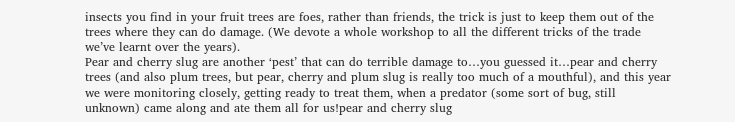insects you find in your fruit trees are foes, rather than friends, the trick is just to keep them out of the trees where they can do damage. (We devote a whole workshop to all the different tricks of the trade we’ve learnt over the years).
Pear and cherry slug are another ‘pest’ that can do terrible damage to…you guessed it…pear and cherry trees (and also plum trees, but pear, cherry and plum slug is really too much of a mouthful), and this year we were monitoring closely, getting ready to treat them, when a predator (some sort of bug, still unknown) came along and ate them all for us!pear and cherry slug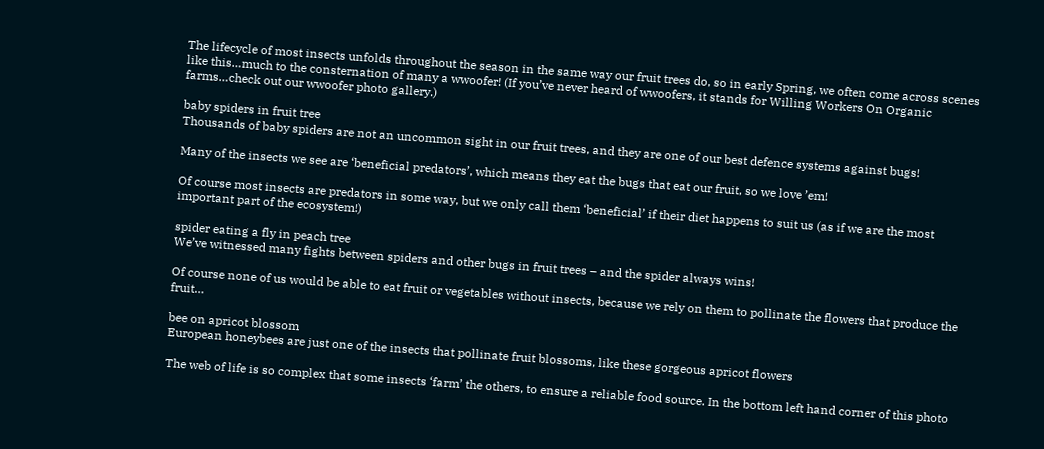The lifecycle of most insects unfolds throughout the season in the same way our fruit trees do, so in early Spring, we often come across scenes like this…much to the consternation of many a wwoofer! (If you’ve never heard of wwoofers, it stands for Willing Workers On Organic farms…check out our wwoofer photo gallery.)

baby spiders in fruit tree
Thousands of baby spiders are not an uncommon sight in our fruit trees, and they are one of our best defence systems against bugs!

Many of the insects we see are ‘beneficial predators’, which means they eat the bugs that eat our fruit, so we love ’em!

Of course most insects are predators in some way, but we only call them ‘beneficial’ if their diet happens to suit us (as if we are the most important part of the ecosystem!)

spider eating a fly in peach tree
We’ve witnessed many fights between spiders and other bugs in fruit trees – and the spider always wins!

Of course none of us would be able to eat fruit or vegetables without insects, because we rely on them to pollinate the flowers that produce the fruit…

bee on apricot blossom
European honeybees are just one of the insects that pollinate fruit blossoms, like these gorgeous apricot flowers

The web of life is so complex that some insects ‘farm’ the others, to ensure a reliable food source. In the bottom left hand corner of this photo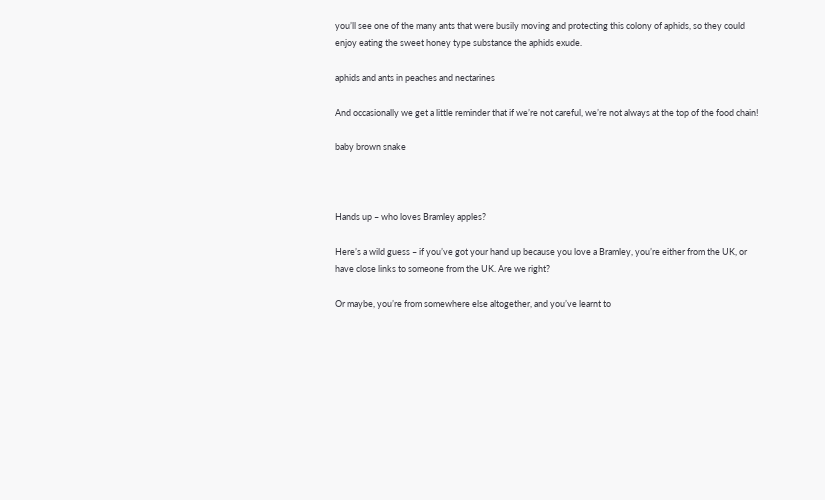you’ll see one of the many ants that were busily moving and protecting this colony of aphids, so they could enjoy eating the sweet honey type substance the aphids exude.

aphids and ants in peaches and nectarines

And occasionally we get a little reminder that if we’re not careful, we’re not always at the top of the food chain!

baby brown snake



Hands up – who loves Bramley apples?

Here’s a wild guess – if you’ve got your hand up because you love a Bramley, you’re either from the UK, or have close links to someone from the UK. Are we right?

Or maybe, you’re from somewhere else altogether, and you’ve learnt to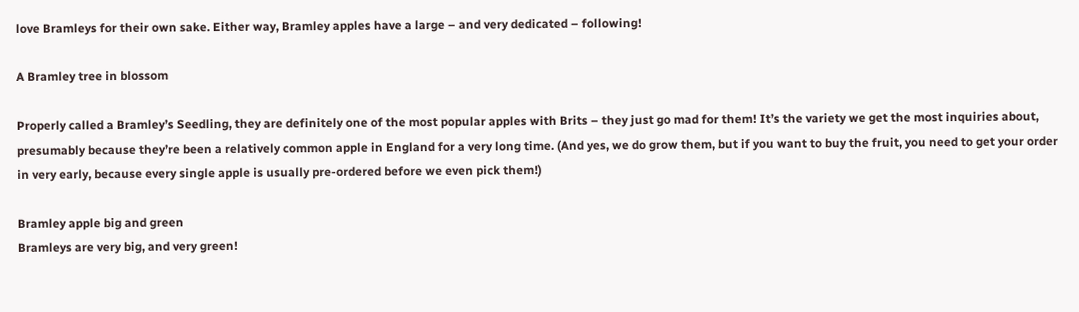love Bramleys for their own sake. Either way, Bramley apples have a large – and very dedicated – following!

A Bramley tree in blossom

Properly called a Bramley’s Seedling, they are definitely one of the most popular apples with Brits – they just go mad for them! It’s the variety we get the most inquiries about, presumably because they’re been a relatively common apple in England for a very long time. (And yes, we do grow them, but if you want to buy the fruit, you need to get your order in very early, because every single apple is usually pre-ordered before we even pick them!)

Bramley apple big and green
Bramleys are very big, and very green!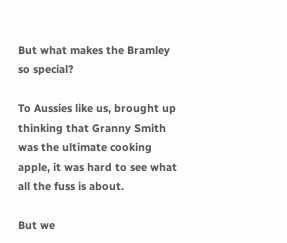But what makes the Bramley so special?

To Aussies like us, brought up thinking that Granny Smith was the ultimate cooking apple, it was hard to see what all the fuss is about.

But we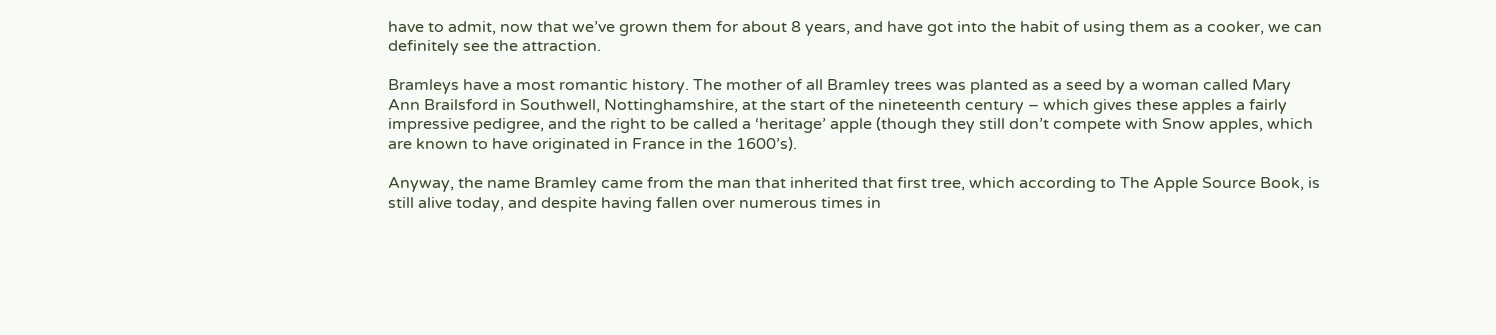have to admit, now that we’ve grown them for about 8 years, and have got into the habit of using them as a cooker, we can definitely see the attraction.

Bramleys have a most romantic history. The mother of all Bramley trees was planted as a seed by a woman called Mary Ann Brailsford in Southwell, Nottinghamshire, at the start of the nineteenth century – which gives these apples a fairly impressive pedigree, and the right to be called a ‘heritage’ apple (though they still don’t compete with Snow apples, which are known to have originated in France in the 1600’s).

Anyway, the name Bramley came from the man that inherited that first tree, which according to The Apple Source Book, is still alive today, and despite having fallen over numerous times in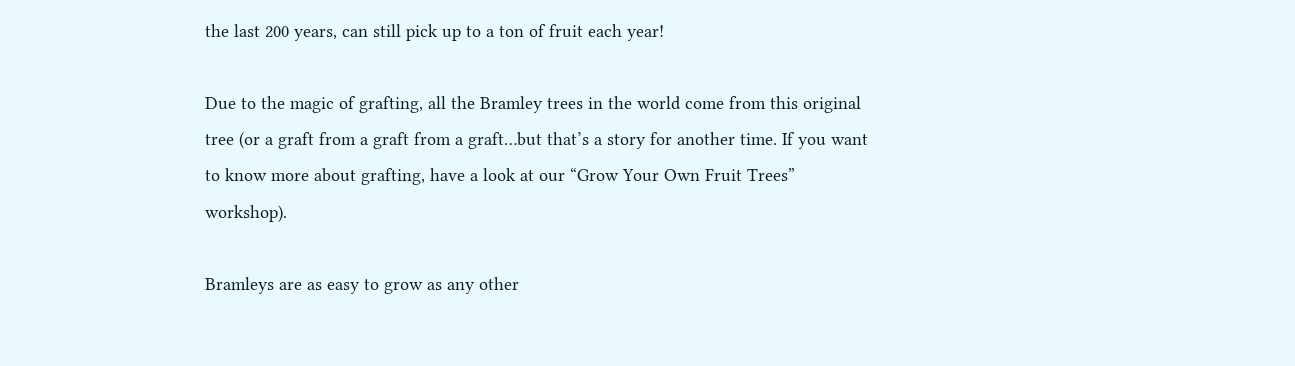the last 200 years, can still pick up to a ton of fruit each year!

Due to the magic of grafting, all the Bramley trees in the world come from this original tree (or a graft from a graft from a graft…but that’s a story for another time. If you want to know more about grafting, have a look at our “Grow Your Own Fruit Trees” workshop).

Bramleys are as easy to grow as any other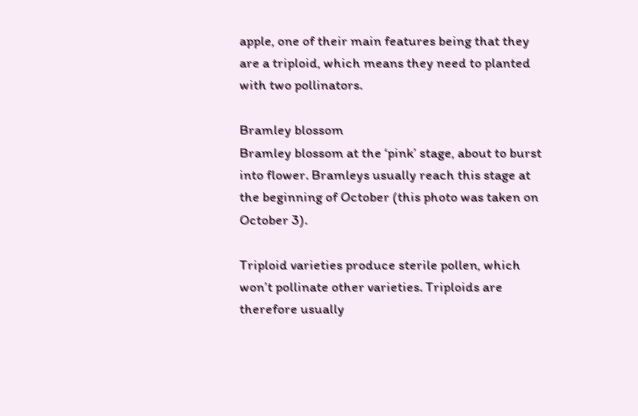apple, one of their main features being that they are a triploid, which means they need to planted with two pollinators.

Bramley blossom
Bramley blossom at the ‘pink’ stage, about to burst into flower. Bramleys usually reach this stage at the beginning of October (this photo was taken on October 3).

Triploid varieties produce sterile pollen, which won’t pollinate other varieties. Triploids are therefore usually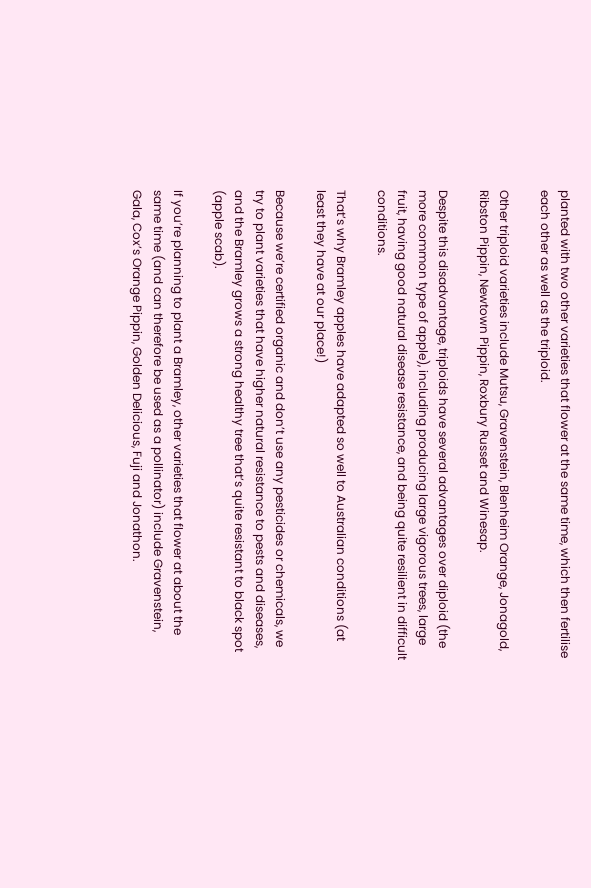planted with two other varieties that flower at the same time, which then fertilise each other as well as the triploid.

Other triploid varieties include Mutsu, Gravenstein, Blenheim Orange, Jonagold, Ribston Pippin, Newtown Pippin, Roxbury Russet and Winesap.

Despite this disadvantage, triploids have several advantages over diploid (the more common type of apple), including producing large vigorous trees, large fruit, having good natural disease resistance, and being quite resilient in difficult conditions.

That’s why Bramley apples have adapted so well to Australian conditions (at least they have at our place!)

Because we’re certified organic and don’t use any pesticides or chemicals, we try to plant varieties that have higher natural resistance to pests and diseases, and the Bramley grows a strong healthy tree that’s quite resistant to black spot (apple scab).

If you’re planning to plant a Bramley, other varieties that flower at about the same time (and can therefore be used as a pollinator) include Gravenstein, Gala, Cox’s Orange Pippin, Golden Delicious, Fuji and Jonathon.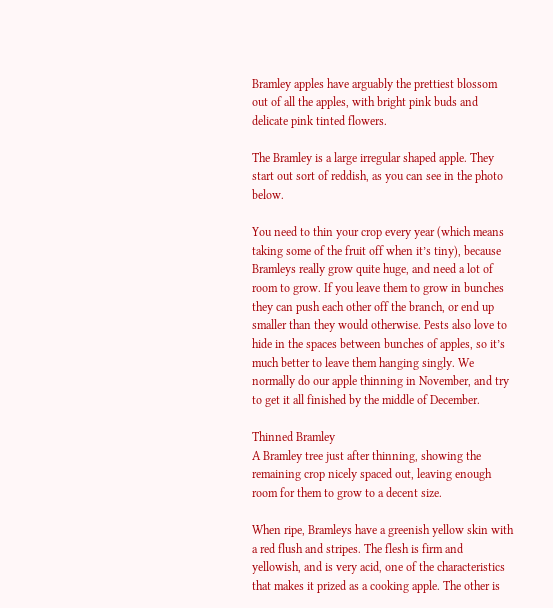Bramley apples have arguably the prettiest blossom out of all the apples, with bright pink buds and delicate pink tinted flowers.

The Bramley is a large irregular shaped apple. They start out sort of reddish, as you can see in the photo below.

You need to thin your crop every year (which means taking some of the fruit off when it’s tiny), because Bramleys really grow quite huge, and need a lot of room to grow. If you leave them to grow in bunches they can push each other off the branch, or end up smaller than they would otherwise. Pests also love to hide in the spaces between bunches of apples, so it’s much better to leave them hanging singly. We normally do our apple thinning in November, and try to get it all finished by the middle of December.

Thinned Bramley
A Bramley tree just after thinning, showing the remaining crop nicely spaced out, leaving enough room for them to grow to a decent size.

When ripe, Bramleys have a greenish yellow skin with a red flush and stripes. The flesh is firm and yellowish, and is very acid, one of the characteristics that makes it prized as a cooking apple. The other is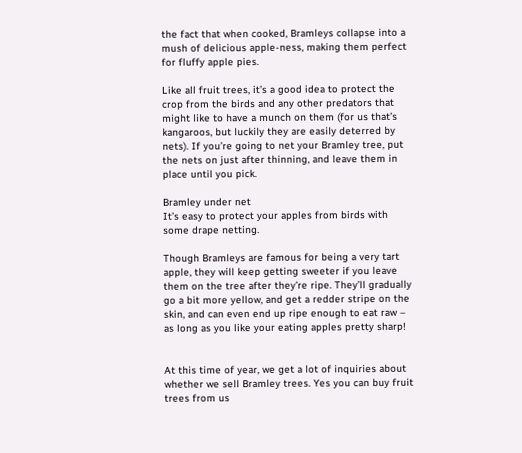the fact that when cooked, Bramleys collapse into a mush of delicious apple-ness, making them perfect for fluffy apple pies.

Like all fruit trees, it’s a good idea to protect the crop from the birds and any other predators that might like to have a munch on them (for us that’s kangaroos, but luckily they are easily deterred by nets). If you’re going to net your Bramley tree, put the nets on just after thinning, and leave them in place until you pick.

Bramley under net
It’s easy to protect your apples from birds with some drape netting.

Though Bramleys are famous for being a very tart apple, they will keep getting sweeter if you leave them on the tree after they’re ripe. They’ll gradually go a bit more yellow, and get a redder stripe on the skin, and can even end up ripe enough to eat raw – as long as you like your eating apples pretty sharp!


At this time of year, we get a lot of inquiries about whether we sell Bramley trees. Yes you can buy fruit trees from us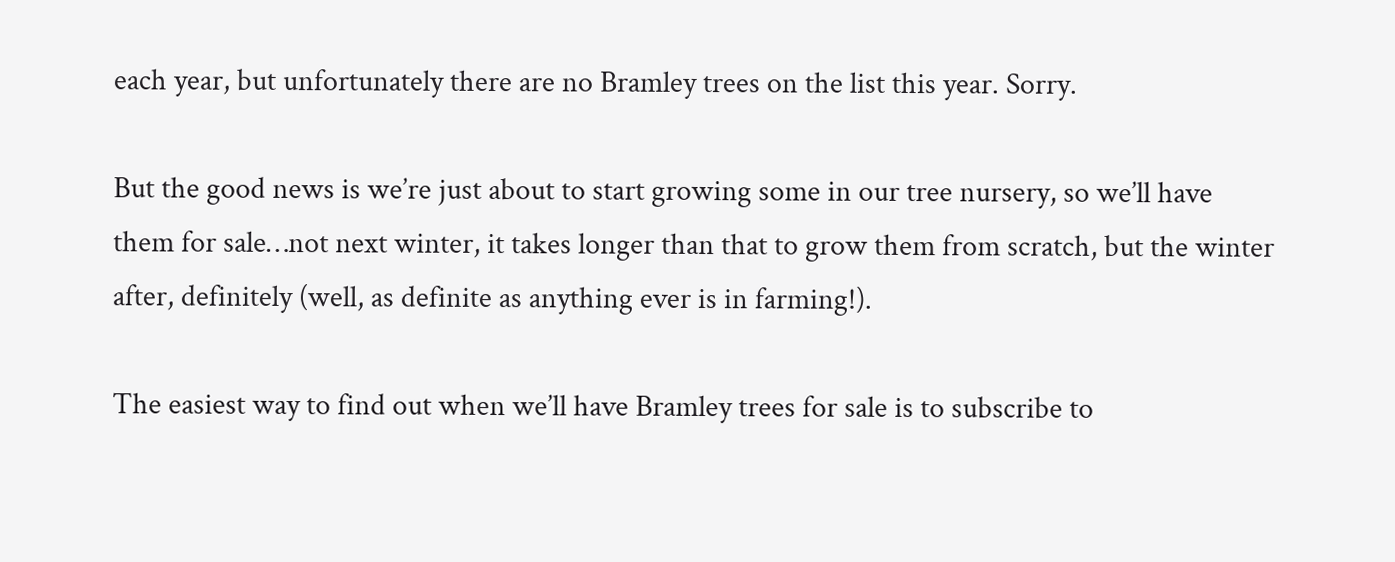each year, but unfortunately there are no Bramley trees on the list this year. Sorry.

But the good news is we’re just about to start growing some in our tree nursery, so we’ll have them for sale…not next winter, it takes longer than that to grow them from scratch, but the winter after, definitely (well, as definite as anything ever is in farming!).

The easiest way to find out when we’ll have Bramley trees for sale is to subscribe to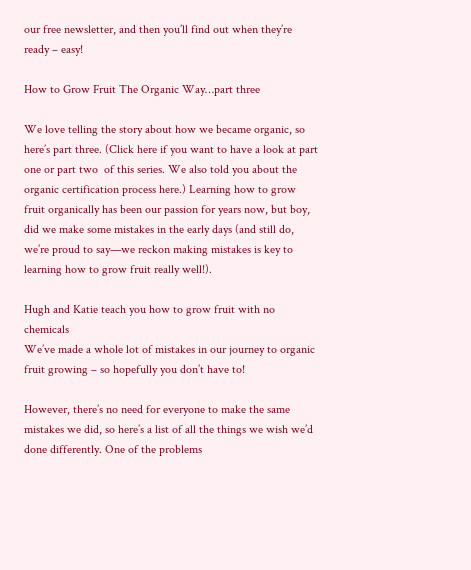our free newsletter, and then you’ll find out when they’re ready – easy!

How to Grow Fruit The Organic Way…part three

We love telling the story about how we became organic, so here’s part three. (Click here if you want to have a look at part one or part two  of this series. We also told you about the organic certification process here.) Learning how to grow fruit organically has been our passion for years now, but boy, did we make some mistakes in the early days (and still do, we’re proud to say—we reckon making mistakes is key to learning how to grow fruit really well!).

Hugh and Katie teach you how to grow fruit with no chemicals
We’ve made a whole lot of mistakes in our journey to organic fruit growing – so hopefully you don’t have to!

However, there’s no need for everyone to make the same mistakes we did, so here’s a list of all the things we wish we’d done differently. One of the problems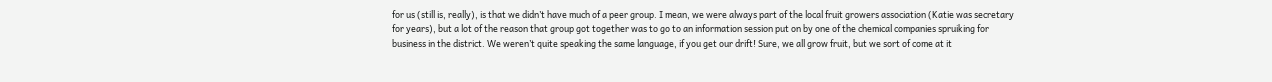for us (still is, really), is that we didn’t have much of a peer group. I mean, we were always part of the local fruit growers association (Katie was secretary for years), but a lot of the reason that group got together was to go to an information session put on by one of the chemical companies spruiking for business in the district. We weren’t quite speaking the same language, if you get our drift! Sure, we all grow fruit, but we sort of come at it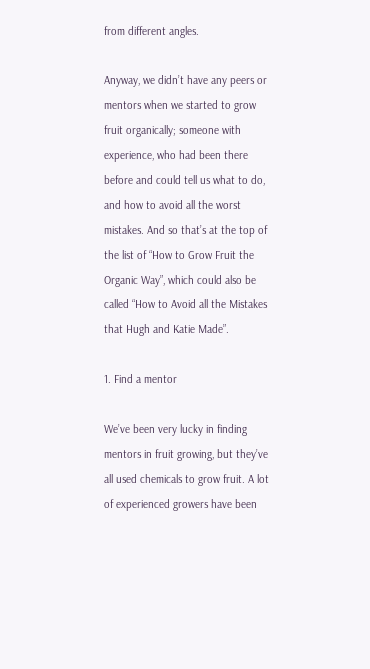from different angles.

Anyway, we didn’t have any peers or mentors when we started to grow fruit organically; someone with experience, who had been there before and could tell us what to do, and how to avoid all the worst mistakes. And so that’s at the top of the list of “How to Grow Fruit the Organic Way”, which could also be called “How to Avoid all the Mistakes that Hugh and Katie Made”.

1. Find a mentor

We’ve been very lucky in finding mentors in fruit growing, but they’ve all used chemicals to grow fruit. A lot of experienced growers have been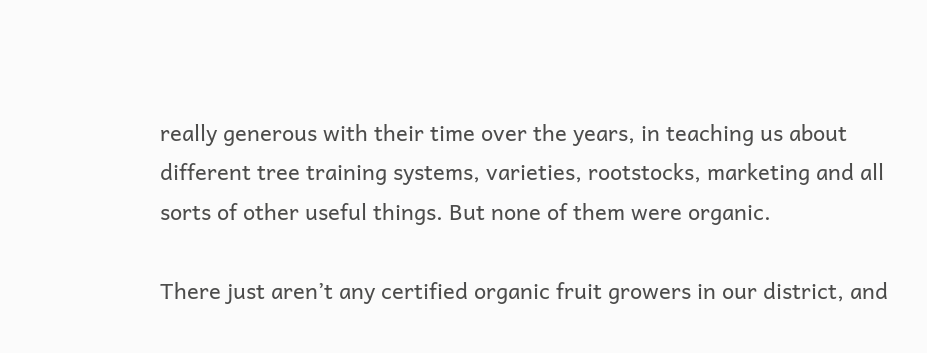really generous with their time over the years, in teaching us about different tree training systems, varieties, rootstocks, marketing and all sorts of other useful things. But none of them were organic.

There just aren’t any certified organic fruit growers in our district, and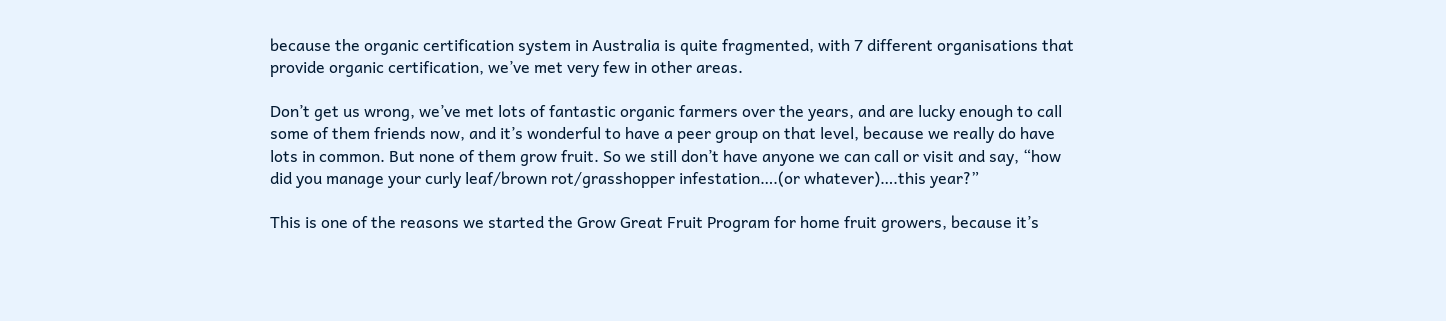because the organic certification system in Australia is quite fragmented, with 7 different organisations that provide organic certification, we’ve met very few in other areas.

Don’t get us wrong, we’ve met lots of fantastic organic farmers over the years, and are lucky enough to call some of them friends now, and it’s wonderful to have a peer group on that level, because we really do have lots in common. But none of them grow fruit. So we still don’t have anyone we can call or visit and say, “how did you manage your curly leaf/brown rot/grasshopper infestation….(or whatever)….this year?”

This is one of the reasons we started the Grow Great Fruit Program for home fruit growers, because it’s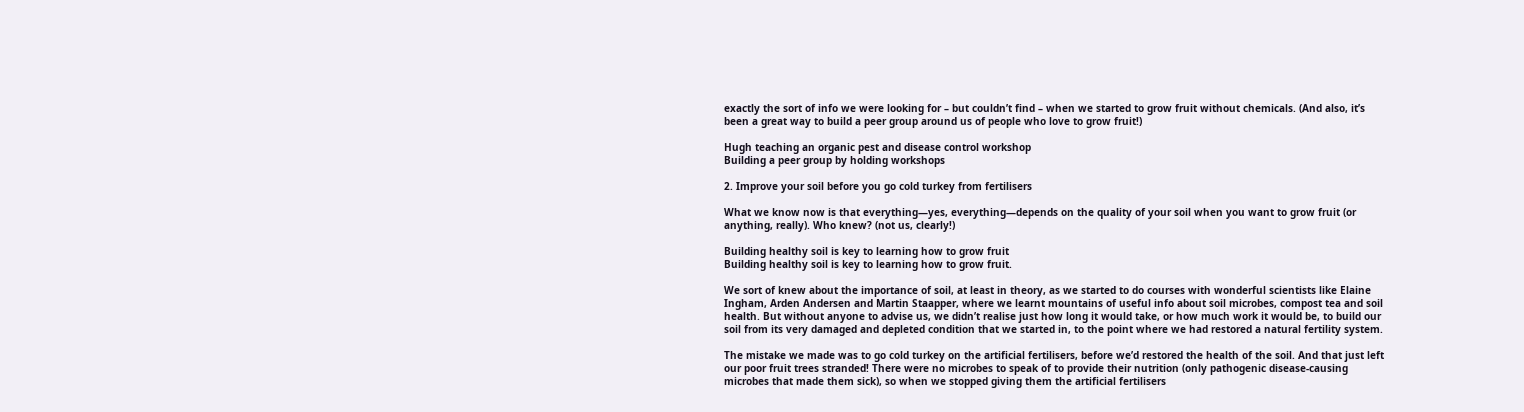exactly the sort of info we were looking for – but couldn’t find – when we started to grow fruit without chemicals. (And also, it’s been a great way to build a peer group around us of people who love to grow fruit!)

Hugh teaching an organic pest and disease control workshop
Building a peer group by holding workshops

2. Improve your soil before you go cold turkey from fertilisers

What we know now is that everything—yes, everything—depends on the quality of your soil when you want to grow fruit (or anything, really). Who knew? (not us, clearly!)

Building healthy soil is key to learning how to grow fruit
Building healthy soil is key to learning how to grow fruit.

We sort of knew about the importance of soil, at least in theory, as we started to do courses with wonderful scientists like Elaine Ingham, Arden Andersen and Martin Staapper, where we learnt mountains of useful info about soil microbes, compost tea and soil health. But without anyone to advise us, we didn’t realise just how long it would take, or how much work it would be, to build our soil from its very damaged and depleted condition that we started in, to the point where we had restored a natural fertility system.

The mistake we made was to go cold turkey on the artificial fertilisers, before we’d restored the health of the soil. And that just left our poor fruit trees stranded! There were no microbes to speak of to provide their nutrition (only pathogenic disease-causing microbes that made them sick), so when we stopped giving them the artificial fertilisers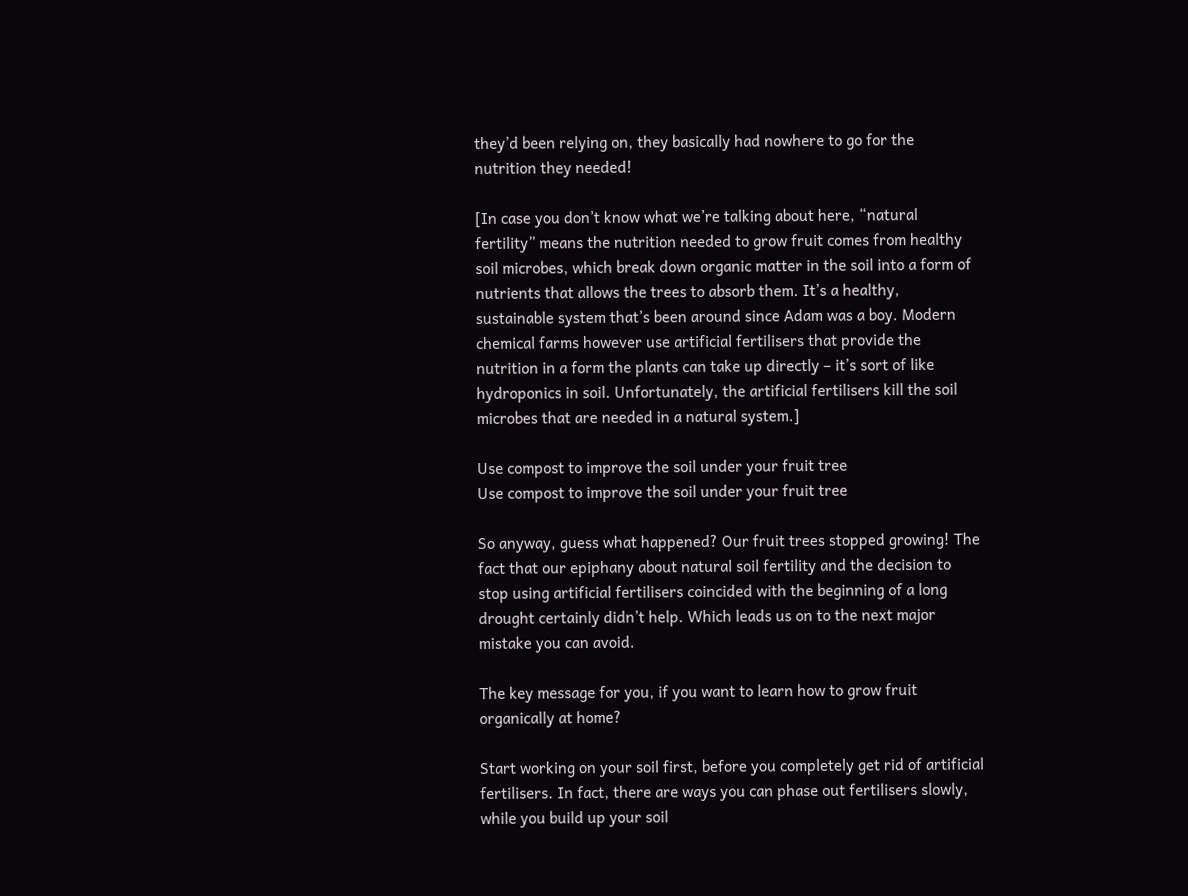they’d been relying on, they basically had nowhere to go for the nutrition they needed!

[In case you don’t know what we’re talking about here, “natural fertility” means the nutrition needed to grow fruit comes from healthy soil microbes, which break down organic matter in the soil into a form of nutrients that allows the trees to absorb them. It’s a healthy, sustainable system that’s been around since Adam was a boy. Modern chemical farms however use artificial fertilisers that provide the nutrition in a form the plants can take up directly – it’s sort of like hydroponics in soil. Unfortunately, the artificial fertilisers kill the soil microbes that are needed in a natural system.]

Use compost to improve the soil under your fruit tree
Use compost to improve the soil under your fruit tree

So anyway, guess what happened? Our fruit trees stopped growing! The fact that our epiphany about natural soil fertility and the decision to stop using artificial fertilisers coincided with the beginning of a long drought certainly didn’t help. Which leads us on to the next major mistake you can avoid.

The key message for you, if you want to learn how to grow fruit organically at home?

Start working on your soil first, before you completely get rid of artificial fertilisers. In fact, there are ways you can phase out fertilisers slowly, while you build up your soil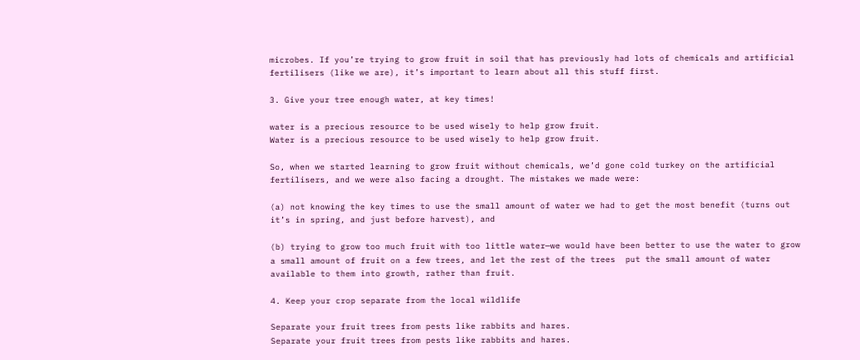microbes. If you’re trying to grow fruit in soil that has previously had lots of chemicals and artificial fertilisers (like we are), it’s important to learn about all this stuff first.

3. Give your tree enough water, at key times!

water is a precious resource to be used wisely to help grow fruit.
Water is a precious resource to be used wisely to help grow fruit.

So, when we started learning to grow fruit without chemicals, we’d gone cold turkey on the artificial fertilisers, and we were also facing a drought. The mistakes we made were:

(a) not knowing the key times to use the small amount of water we had to get the most benefit (turns out it’s in spring, and just before harvest), and

(b) trying to grow too much fruit with too little water—we would have been better to use the water to grow a small amount of fruit on a few trees, and let the rest of the trees  put the small amount of water available to them into growth, rather than fruit.

4. Keep your crop separate from the local wildlife

Separate your fruit trees from pests like rabbits and hares.
Separate your fruit trees from pests like rabbits and hares.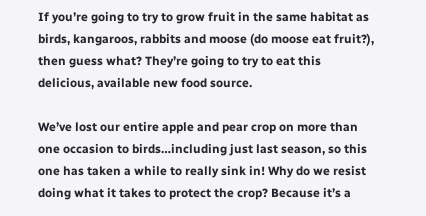If you’re going to try to grow fruit in the same habitat as birds, kangaroos, rabbits and moose (do moose eat fruit?), then guess what? They’re going to try to eat this delicious, available new food source.

We’ve lost our entire apple and pear crop on more than one occasion to birds…including just last season, so this one has taken a while to really sink in! Why do we resist doing what it takes to protect the crop? Because it’s a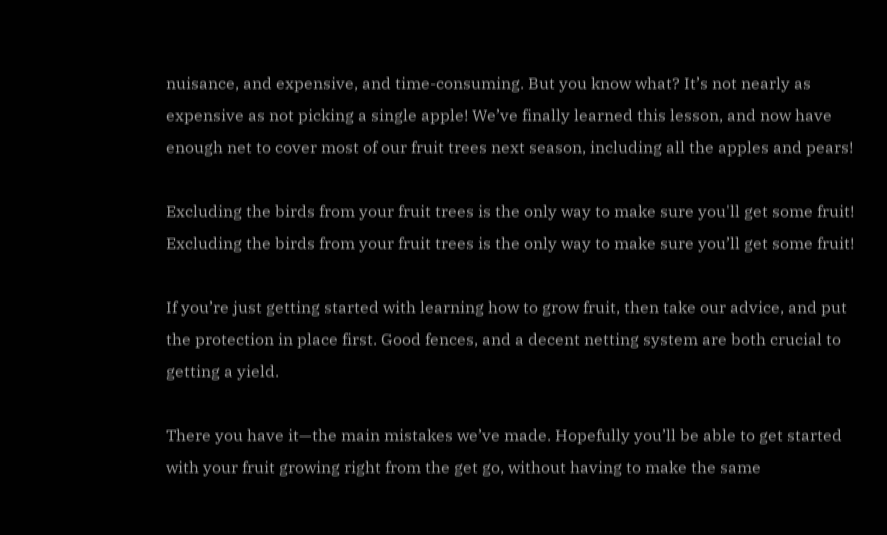nuisance, and expensive, and time-consuming. But you know what? It’s not nearly as expensive as not picking a single apple! We’ve finally learned this lesson, and now have enough net to cover most of our fruit trees next season, including all the apples and pears!

Excluding the birds from your fruit trees is the only way to make sure you'll get some fruit!
Excluding the birds from your fruit trees is the only way to make sure you’ll get some fruit!

If you’re just getting started with learning how to grow fruit, then take our advice, and put the protection in place first. Good fences, and a decent netting system are both crucial to getting a yield.

There you have it—the main mistakes we’ve made. Hopefully you’ll be able to get started with your fruit growing right from the get go, without having to make the same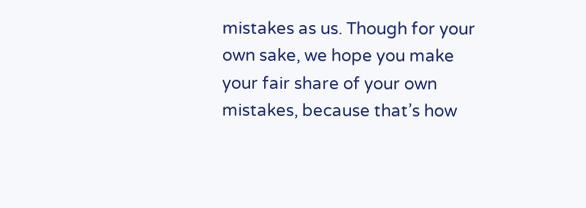mistakes as us. Though for your own sake, we hope you make your fair share of your own mistakes, because that’s how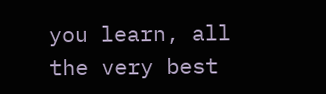you learn, all the very best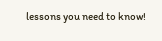lessons you need to know!